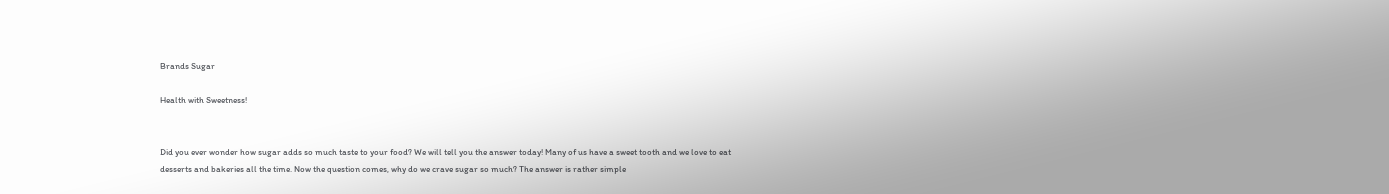Brands Sugar

Health with Sweetness!


Did you ever wonder how sugar adds so much taste to your food? We will tell you the answer today! Many of us have a sweet tooth and we love to eat desserts and bakeries all the time. Now the question comes, why do we crave sugar so much? The answer is rather simple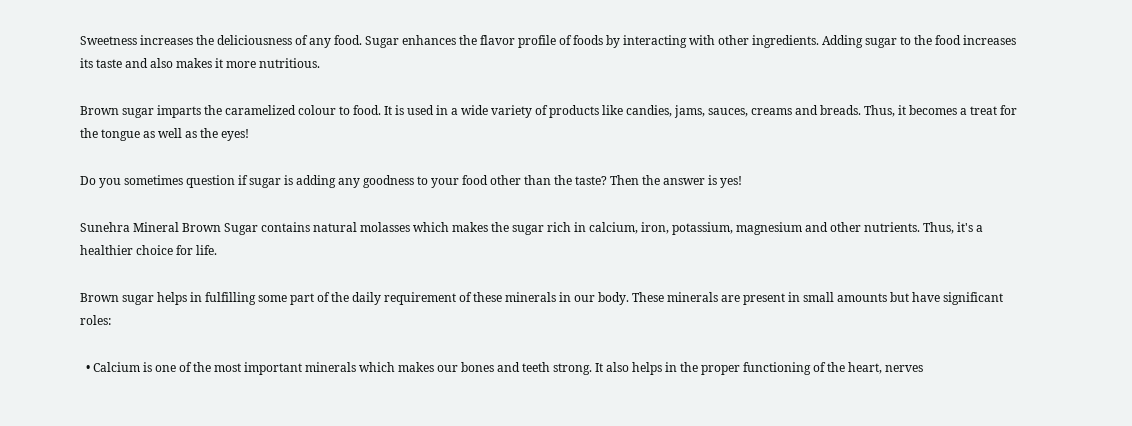Sweetness increases the deliciousness of any food. Sugar enhances the flavor profile of foods by interacting with other ingredients. Adding sugar to the food increases its taste and also makes it more nutritious.

Brown sugar imparts the caramelized colour to food. It is used in a wide variety of products like candies, jams, sauces, creams and breads. Thus, it becomes a treat for the tongue as well as the eyes!

Do you sometimes question if sugar is adding any goodness to your food other than the taste? Then the answer is yes!

Sunehra Mineral Brown Sugar contains natural molasses which makes the sugar rich in calcium, iron, potassium, magnesium and other nutrients. Thus, it's a healthier choice for life.

Brown sugar helps in fulfilling some part of the daily requirement of these minerals in our body. These minerals are present in small amounts but have significant roles:

  • Calcium is one of the most important minerals which makes our bones and teeth strong. It also helps in the proper functioning of the heart, nerves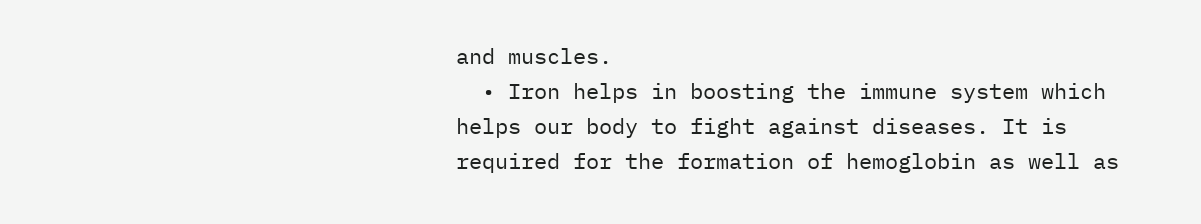and muscles.
  • Iron helps in boosting the immune system which helps our body to fight against diseases. It is required for the formation of hemoglobin as well as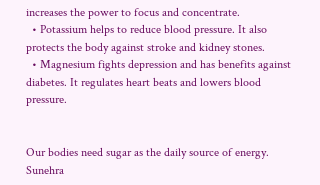increases the power to focus and concentrate.
  • Potassium helps to reduce blood pressure. It also protects the body against stroke and kidney stones.
  • Magnesium fights depression and has benefits against diabetes. It regulates heart beats and lowers blood pressure.


Our bodies need sugar as the daily source of energy. Sunehra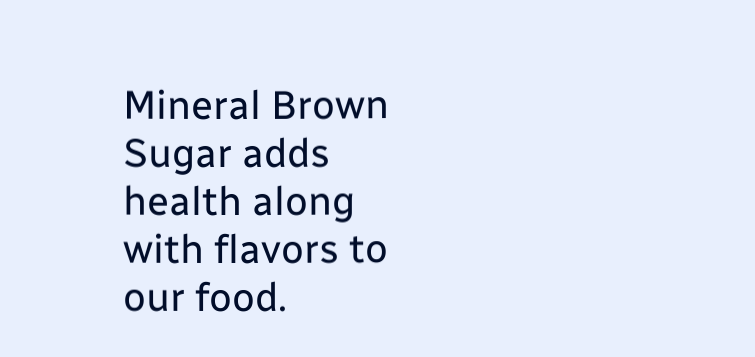Mineral Brown Sugar adds health along with flavors to our food.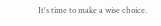It's time to make a wise choice.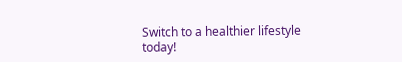Switch to a healthier lifestyle today!